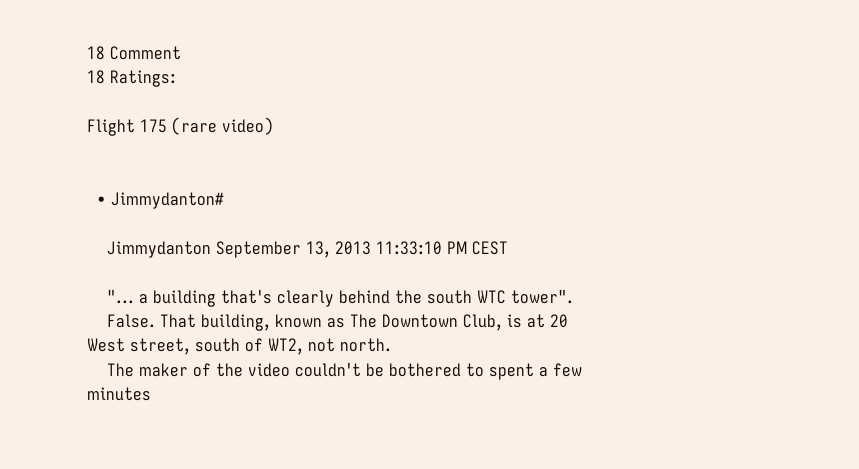18 Comment
18 Ratings:

Flight 175 (rare video)


  • Jimmydanton#

    Jimmydanton September 13, 2013 11:33:10 PM CEST

    "... a building that's clearly behind the south WTC tower".
    False. That building, known as The Downtown Club, is at 20 West street, south of WT2, not north.
    The maker of the video couldn't be bothered to spent a few minutes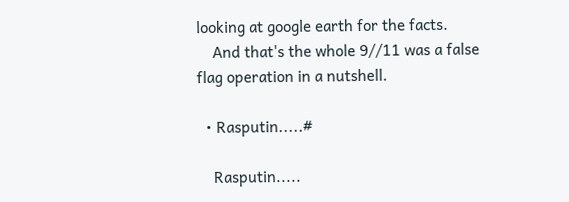looking at google earth for the facts.
    And that's the whole 9//11 was a false flag operation in a nutshell.

  • Rasputin.....#

    Rasputin.....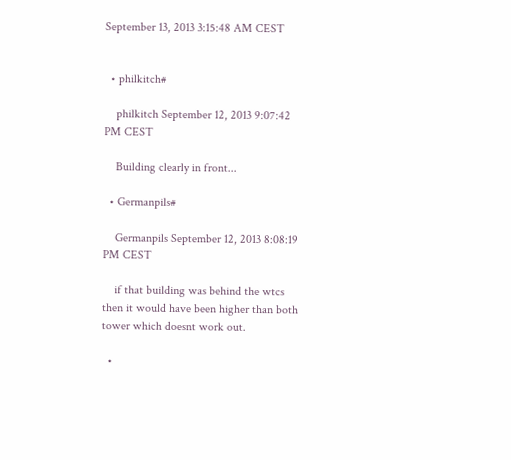September 13, 2013 3:15:48 AM CEST


  • philkitch#

    philkitch September 12, 2013 9:07:42 PM CEST

    Building clearly in front...

  • Germanpils#

    Germanpils September 12, 2013 8:08:19 PM CEST

    if that building was behind the wtcs then it would have been higher than both tower which doesnt work out.

  •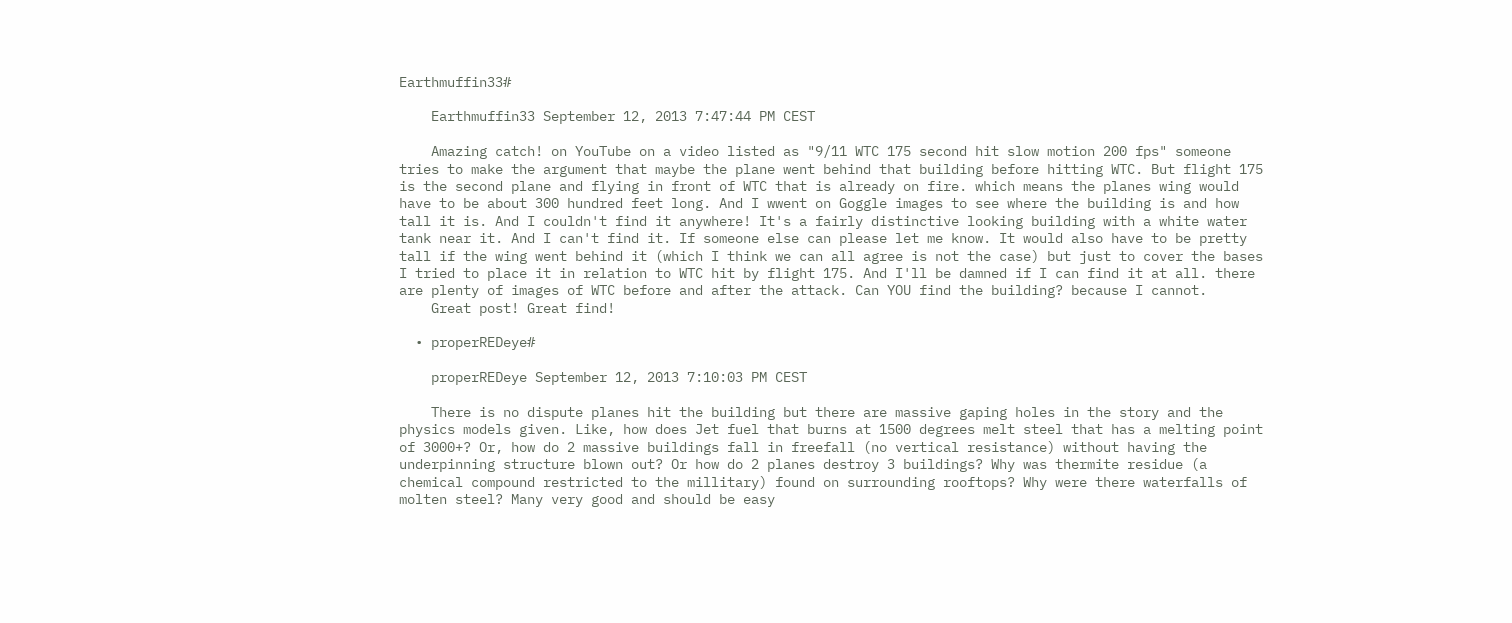Earthmuffin33#

    Earthmuffin33 September 12, 2013 7:47:44 PM CEST

    Amazing catch! on YouTube on a video listed as "9/11 WTC 175 second hit slow motion 200 fps" someone tries to make the argument that maybe the plane went behind that building before hitting WTC. But flight 175 is the second plane and flying in front of WTC that is already on fire. which means the planes wing would have to be about 300 hundred feet long. And I wwent on Goggle images to see where the building is and how tall it is. And I couldn't find it anywhere! It's a fairly distinctive looking building with a white water tank near it. And I can't find it. If someone else can please let me know. It would also have to be pretty tall if the wing went behind it (which I think we can all agree is not the case) but just to cover the bases I tried to place it in relation to WTC hit by flight 175. And I'll be damned if I can find it at all. there are plenty of images of WTC before and after the attack. Can YOU find the building? because I cannot.
    Great post! Great find!

  • properREDeye#

    properREDeye September 12, 2013 7:10:03 PM CEST

    There is no dispute planes hit the building but there are massive gaping holes in the story and the physics models given. Like, how does Jet fuel that burns at 1500 degrees melt steel that has a melting point of 3000+? Or, how do 2 massive buildings fall in freefall (no vertical resistance) without having the underpinning structure blown out? Or how do 2 planes destroy 3 buildings? Why was thermite residue (a chemical compound restricted to the millitary) found on surrounding rooftops? Why were there waterfalls of molten steel? Many very good and should be easy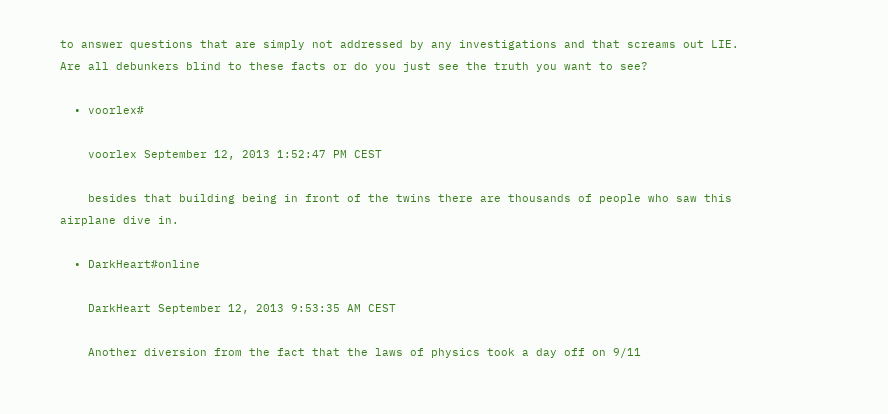to answer questions that are simply not addressed by any investigations and that screams out LIE. Are all debunkers blind to these facts or do you just see the truth you want to see?

  • voorlex#

    voorlex September 12, 2013 1:52:47 PM CEST

    besides that building being in front of the twins there are thousands of people who saw this airplane dive in.

  • DarkHeart#online

    DarkHeart September 12, 2013 9:53:35 AM CEST

    Another diversion from the fact that the laws of physics took a day off on 9/11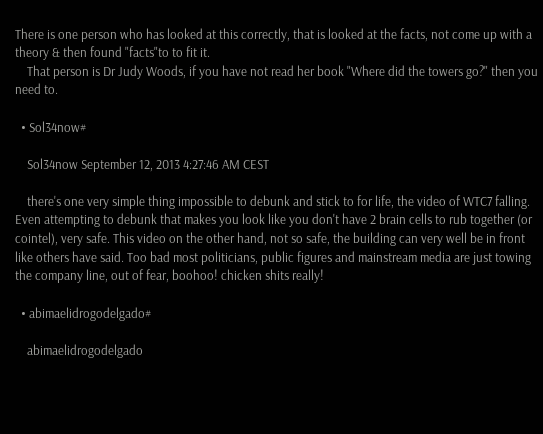There is one person who has looked at this correctly, that is looked at the facts, not come up with a theory & then found "facts"to to fit it.
    That person is Dr Judy Woods, if you have not read her book "Where did the towers go?" then you need to.

  • Sol34now#

    Sol34now September 12, 2013 4:27:46 AM CEST

    there's one very simple thing impossible to debunk and stick to for life, the video of WTC7 falling. Even attempting to debunk that makes you look like you don't have 2 brain cells to rub together (or cointel), very safe. This video on the other hand, not so safe, the building can very well be in front like others have said. Too bad most politicians, public figures and mainstream media are just towing the company line, out of fear, boohoo! chicken shits really!

  • abimaelidrogodelgado#

    abimaelidrogodelgado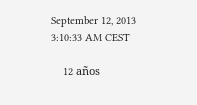September 12, 2013 3:10:33 AM CEST

    12 años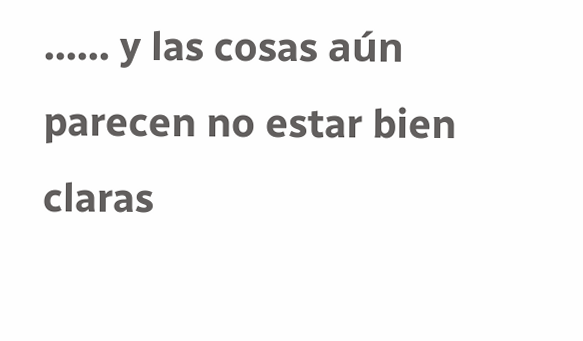...... y las cosas aún parecen no estar bien claras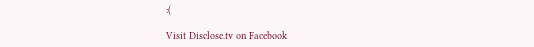:(

Visit Disclose.tv on Facebook